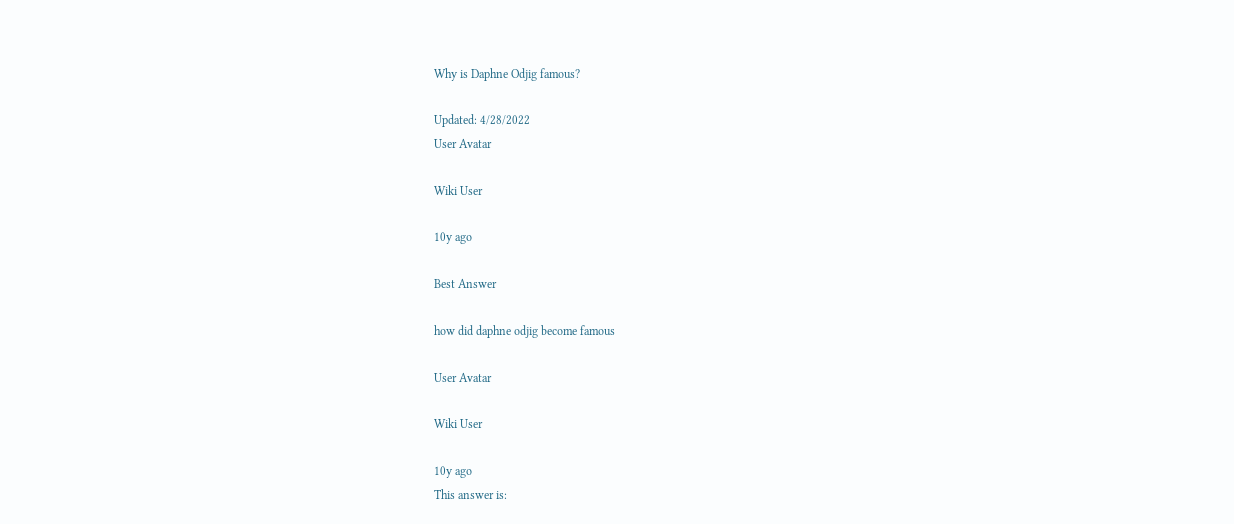Why is Daphne Odjig famous?

Updated: 4/28/2022
User Avatar

Wiki User

10y ago

Best Answer

how did daphne odjig become famous

User Avatar

Wiki User

10y ago
This answer is: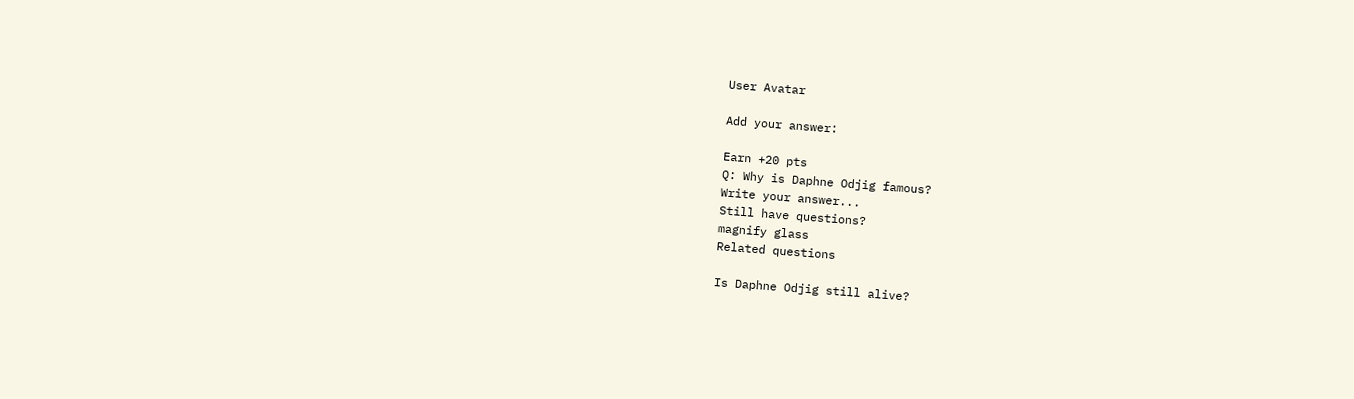User Avatar

Add your answer:

Earn +20 pts
Q: Why is Daphne Odjig famous?
Write your answer...
Still have questions?
magnify glass
Related questions

Is Daphne Odjig still alive?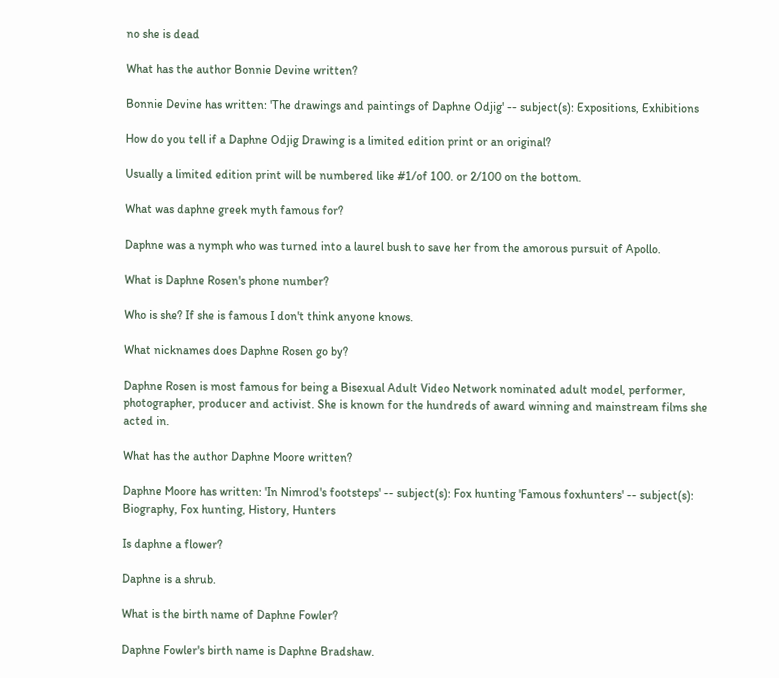no she is dead

What has the author Bonnie Devine written?

Bonnie Devine has written: 'The drawings and paintings of Daphne Odjig' -- subject(s): Expositions, Exhibitions

How do you tell if a Daphne Odjig Drawing is a limited edition print or an original?

Usually a limited edition print will be numbered like #1/of 100. or 2/100 on the bottom.

What was daphne greek myth famous for?

Daphne was a nymph who was turned into a laurel bush to save her from the amorous pursuit of Apollo.

What is Daphne Rosen's phone number?

Who is she? If she is famous I don't think anyone knows.

What nicknames does Daphne Rosen go by?

Daphne Rosen is most famous for being a Bisexual Adult Video Network nominated adult model, performer, photographer, producer and activist. She is known for the hundreds of award winning and mainstream films she acted in.

What has the author Daphne Moore written?

Daphne Moore has written: 'In Nimrod's footsteps' -- subject(s): Fox hunting 'Famous foxhunters' -- subject(s): Biography, Fox hunting, History, Hunters

Is daphne a flower?

Daphne is a shrub.

What is the birth name of Daphne Fowler?

Daphne Fowler's birth name is Daphne Bradshaw.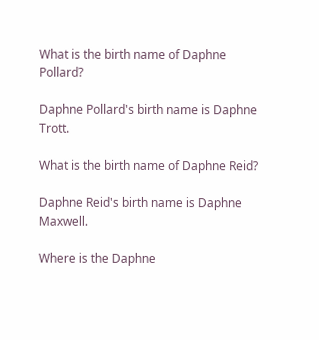What is the birth name of Daphne Pollard?

Daphne Pollard's birth name is Daphne Trott.

What is the birth name of Daphne Reid?

Daphne Reid's birth name is Daphne Maxwell.

Where is the Daphne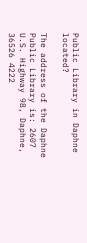Public Library in Daphne located?

The address of the Daphne Public Library is: 2607 U.S. Highway 98, Daphne, 36526 4222